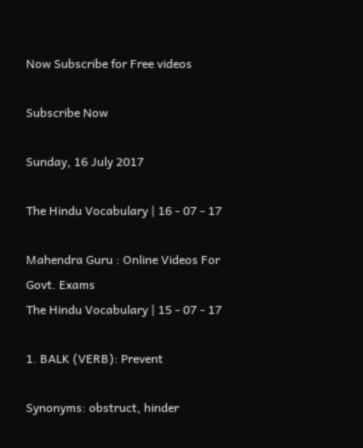Now Subscribe for Free videos

Subscribe Now

Sunday, 16 July 2017

The Hindu Vocabulary | 16 - 07 - 17

Mahendra Guru : Online Videos For Govt. Exams
The Hindu Vocabulary | 15 - 07 - 17

1. BALK (VERB): Prevent

Synonyms: obstruct, hinder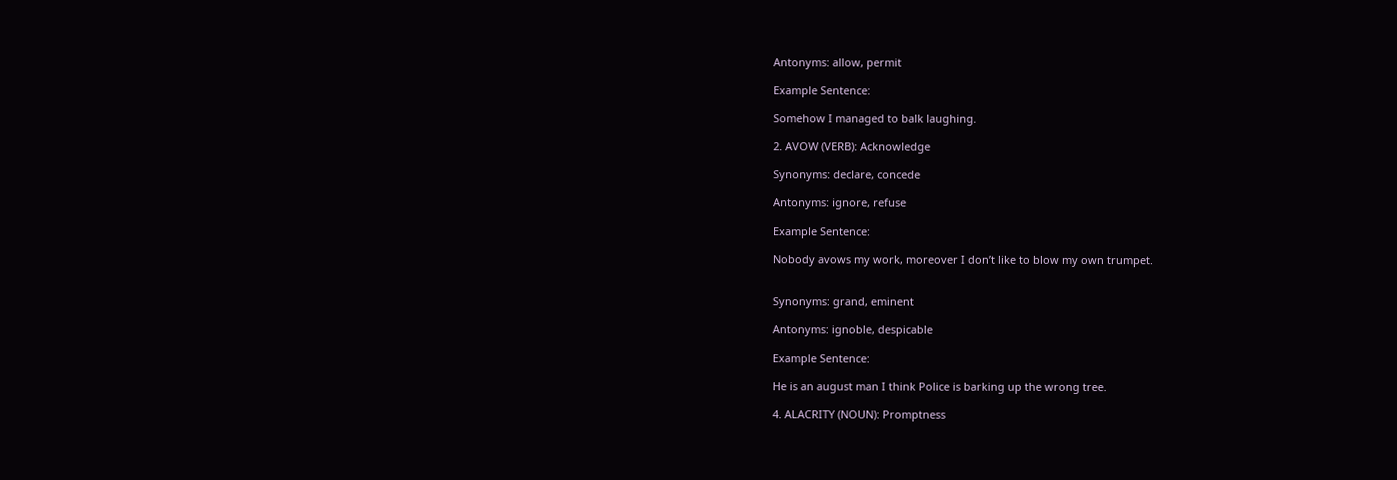Antonyms: allow, permit

Example Sentence:

Somehow I managed to balk laughing.

2. AVOW (VERB): Acknowledge

Synonyms: declare, concede

Antonyms: ignore, refuse

Example Sentence:

Nobody avows my work, moreover I don’t like to blow my own trumpet.


Synonyms: grand, eminent

Antonyms: ignoble, despicable

Example Sentence:

He is an august man I think Police is barking up the wrong tree.

4. ALACRITY (NOUN): Promptness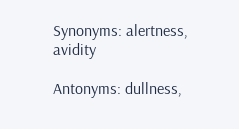Synonyms: alertness, avidity

Antonyms: dullness,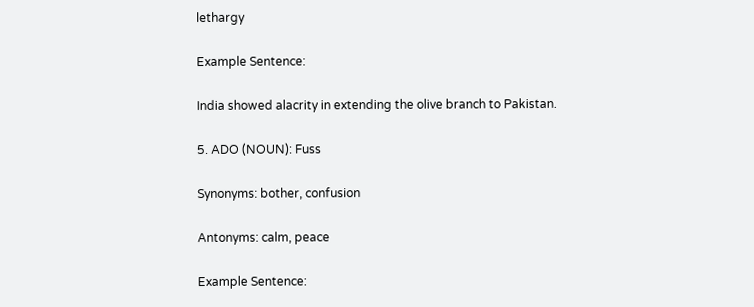lethargy

Example Sentence:

India showed alacrity in extending the olive branch to Pakistan.

5. ADO (NOUN): Fuss

Synonyms: bother, confusion

Antonyms: calm, peace

Example Sentence: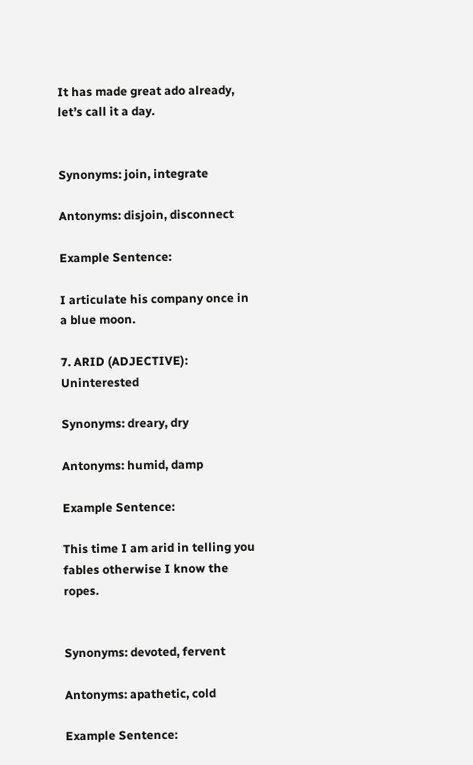It has made great ado already, let’s call it a day.


Synonyms: join, integrate

Antonyms: disjoin, disconnect

Example Sentence:

I articulate his company once in a blue moon.

7. ARID (ADJECTIVE): Uninterested

Synonyms: dreary, dry

Antonyms: humid, damp

Example Sentence:

This time I am arid in telling you fables otherwise I know the ropes.


Synonyms: devoted, fervent

Antonyms: apathetic, cold

Example Sentence: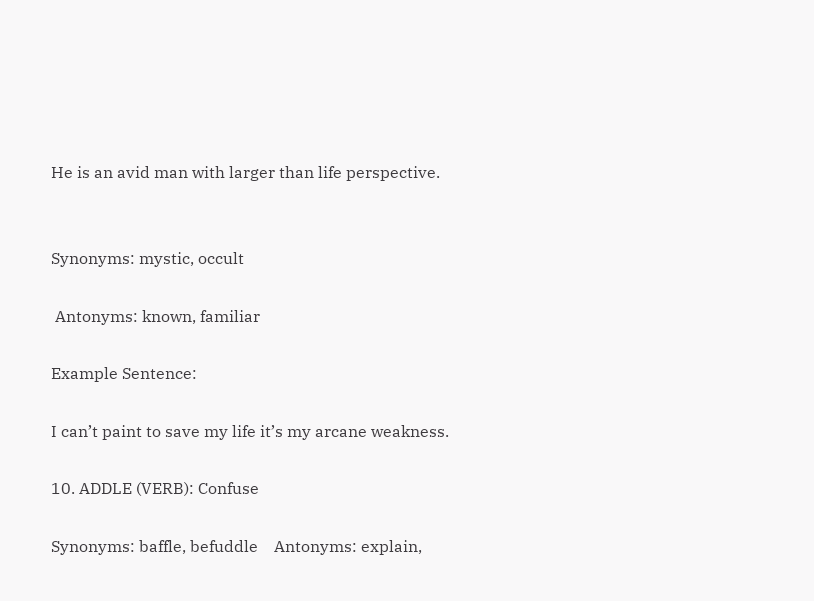He is an avid man with larger than life perspective.


Synonyms: mystic, occult

 Antonyms: known, familiar

Example Sentence:

I can’t paint to save my life it’s my arcane weakness.

10. ADDLE (VERB): Confuse

Synonyms: baffle, befuddle    Antonyms: explain,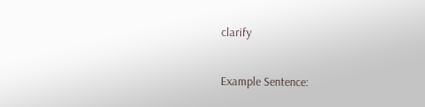clarify

Example Sentence: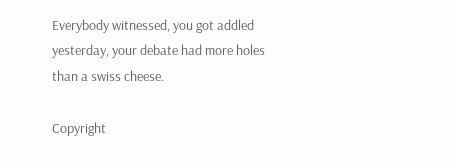Everybody witnessed, you got addled yesterday, your debate had more holes than a swiss cheese.

Copyright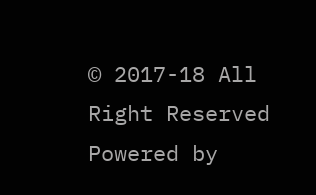© 2017-18 All Right Reserved Powered by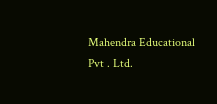Mahendra Educational Pvt . Ltd.